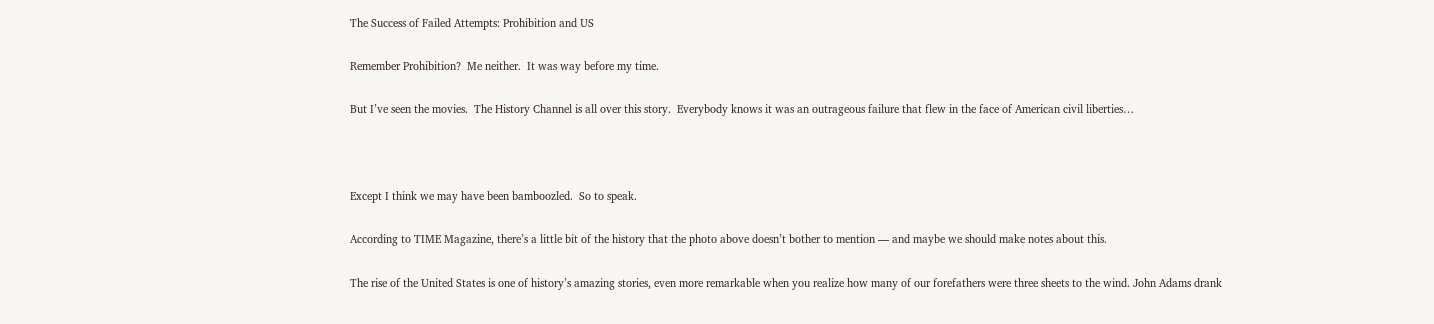The Success of Failed Attempts: Prohibition and US

Remember Prohibition?  Me neither.  It was way before my time.

But I’ve seen the movies.  The History Channel is all over this story.  Everybody knows it was an outrageous failure that flew in the face of American civil liberties…



Except I think we may have been bamboozled.  So to speak.

According to TIME Magazine, there’s a little bit of the history that the photo above doesn’t bother to mention — and maybe we should make notes about this.

The rise of the United States is one of history’s amazing stories, even more remarkable when you realize how many of our forefathers were three sheets to the wind. John Adams drank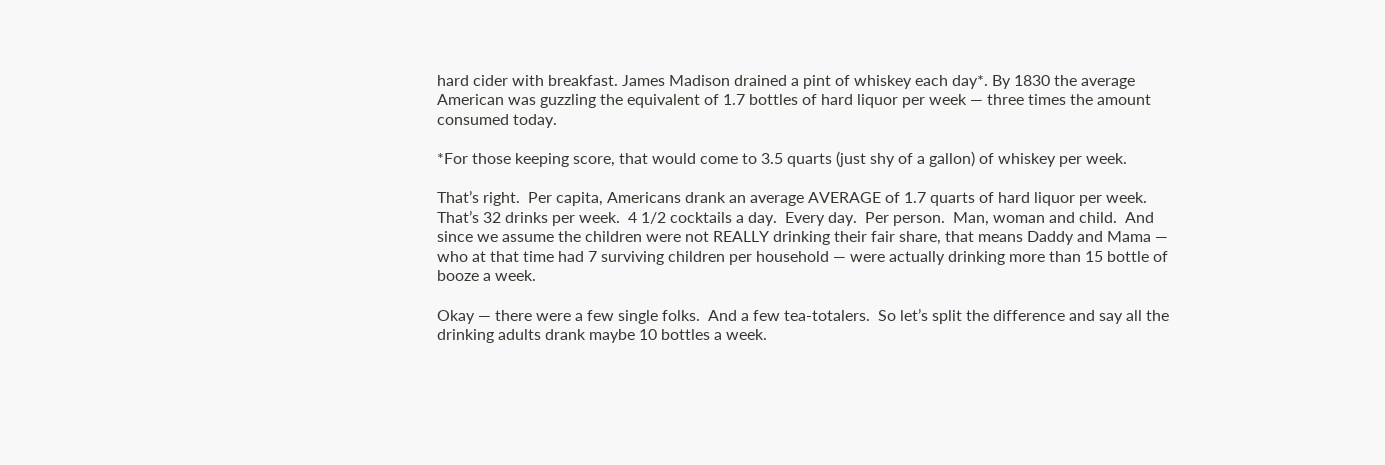hard cider with breakfast. James Madison drained a pint of whiskey each day*. By 1830 the average American was guzzling the equivalent of 1.7 bottles of hard liquor per week — three times the amount consumed today.

*For those keeping score, that would come to 3.5 quarts (just shy of a gallon) of whiskey per week.

That’s right.  Per capita, Americans drank an average AVERAGE of 1.7 quarts of hard liquor per week.  That’s 32 drinks per week.  4 1/2 cocktails a day.  Every day.  Per person.  Man, woman and child.  And since we assume the children were not REALLY drinking their fair share, that means Daddy and Mama — who at that time had 7 surviving children per household — were actually drinking more than 15 bottle of booze a week.

Okay — there were a few single folks.  And a few tea-totalers.  So let’s split the difference and say all the drinking adults drank maybe 10 bottles a week.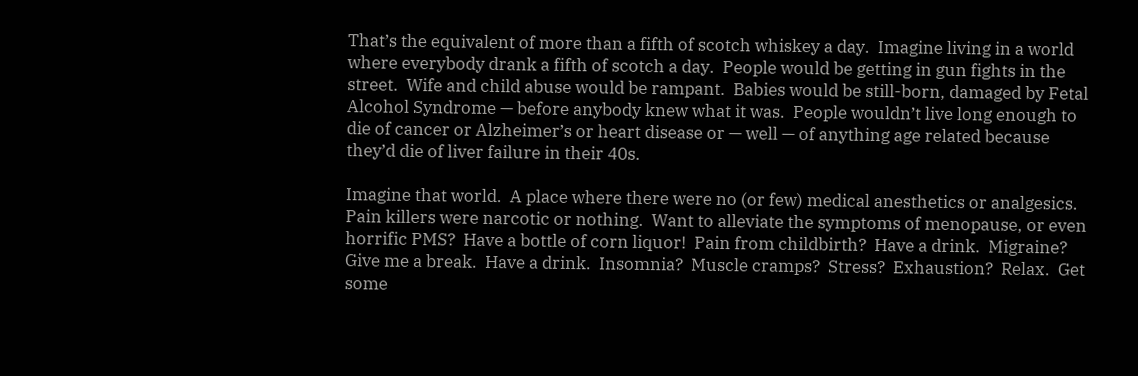That’s the equivalent of more than a fifth of scotch whiskey a day.  Imagine living in a world where everybody drank a fifth of scotch a day.  People would be getting in gun fights in the street.  Wife and child abuse would be rampant.  Babies would be still-born, damaged by Fetal Alcohol Syndrome — before anybody knew what it was.  People wouldn’t live long enough to die of cancer or Alzheimer’s or heart disease or — well — of anything age related because they’d die of liver failure in their 40s.

Imagine that world.  A place where there were no (or few) medical anesthetics or analgesics.  Pain killers were narcotic or nothing.  Want to alleviate the symptoms of menopause, or even horrific PMS?  Have a bottle of corn liquor!  Pain from childbirth?  Have a drink.  Migraine?  Give me a break.  Have a drink.  Insomnia?  Muscle cramps?  Stress?  Exhaustion?  Relax.  Get some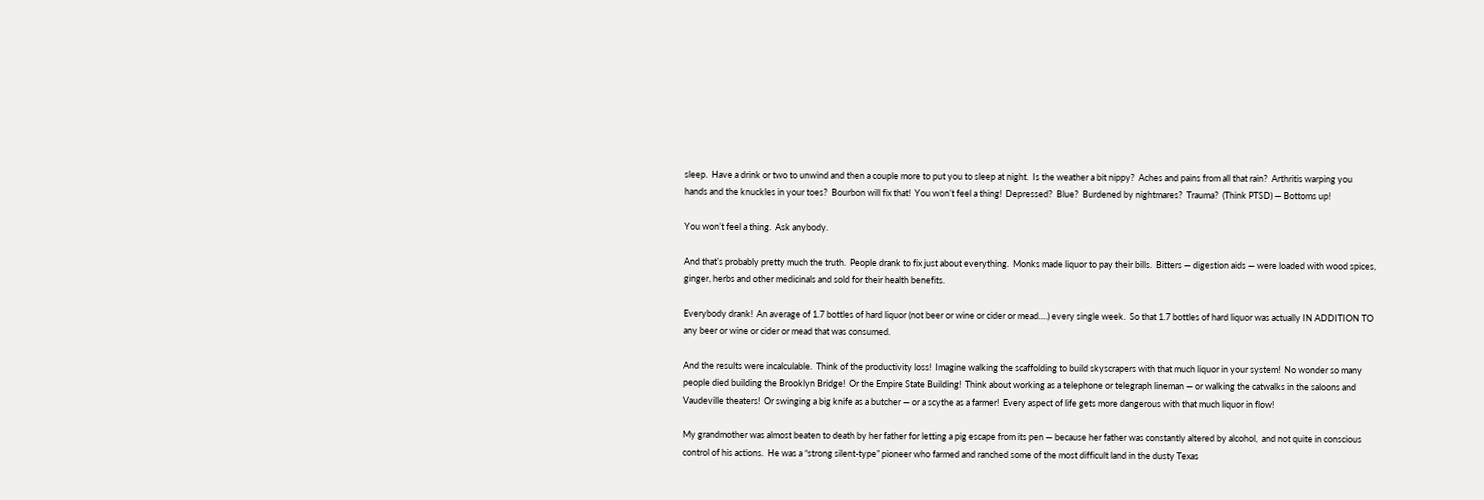sleep.  Have a drink or two to unwind and then a couple more to put you to sleep at night.  Is the weather a bit nippy?  Aches and pains from all that rain?  Arthritis warping you hands and the knuckles in your toes?  Bourbon will fix that!  You won’t feel a thing!  Depressed?  Blue?  Burdened by nightmares?  Trauma?  (Think PTSD) — Bottoms up!

You won’t feel a thing.  Ask anybody.

And that’s probably pretty much the truth.  People drank to fix just about everything.  Monks made liquor to pay their bills.  Bitters — digestion aids — were loaded with wood spices, ginger, herbs and other medicinals and sold for their health benefits.

Everybody drank!  An average of 1.7 bottles of hard liquor (not beer or wine or cider or mead….) every single week.  So that 1.7 bottles of hard liquor was actually IN ADDITION TO any beer or wine or cider or mead that was consumed.

And the results were incalculable.  Think of the productivity loss!  Imagine walking the scaffolding to build skyscrapers with that much liquor in your system!  No wonder so many people died building the Brooklyn Bridge!  Or the Empire State Building!  Think about working as a telephone or telegraph lineman — or walking the catwalks in the saloons and Vaudeville theaters!  Or swinging a big knife as a butcher — or a scythe as a farmer!  Every aspect of life gets more dangerous with that much liquor in flow!

My grandmother was almost beaten to death by her father for letting a pig escape from its pen — because her father was constantly altered by alcohol,  and not quite in conscious control of his actions.  He was a “strong silent-type” pioneer who farmed and ranched some of the most difficult land in the dusty Texas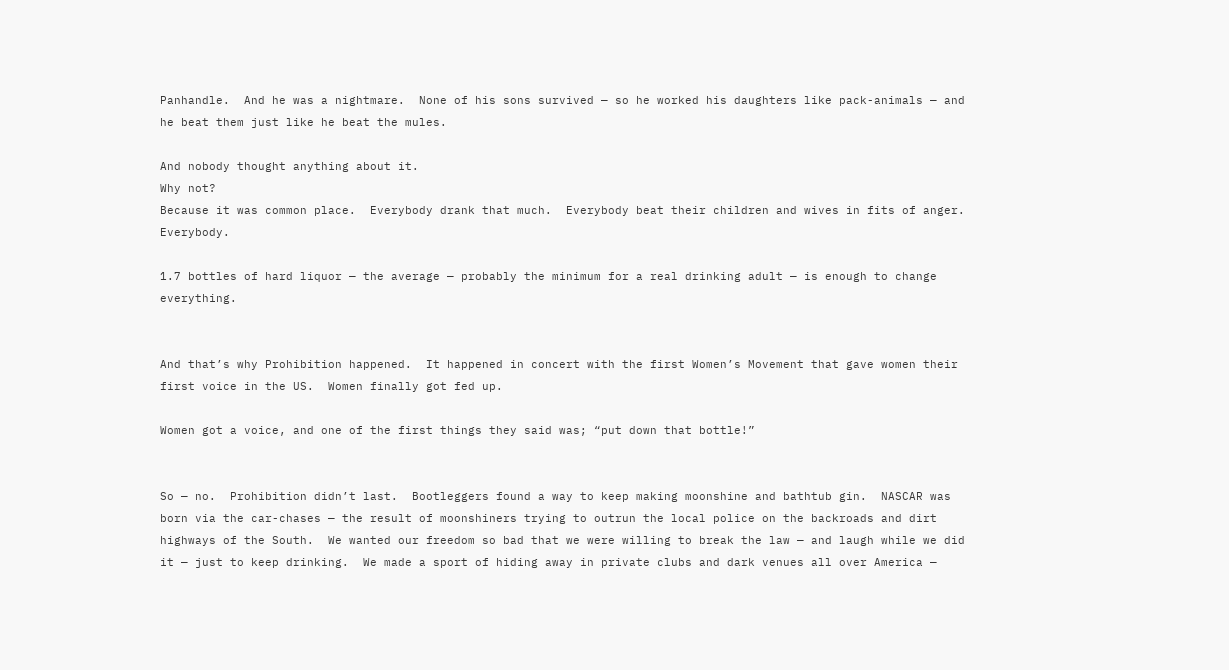Panhandle.  And he was a nightmare.  None of his sons survived — so he worked his daughters like pack-animals — and he beat them just like he beat the mules.

And nobody thought anything about it.
Why not?
Because it was common place.  Everybody drank that much.  Everybody beat their children and wives in fits of anger.  Everybody.

1.7 bottles of hard liquor — the average — probably the minimum for a real drinking adult — is enough to change everything.


And that’s why Prohibition happened.  It happened in concert with the first Women’s Movement that gave women their first voice in the US.  Women finally got fed up.

Women got a voice, and one of the first things they said was; “put down that bottle!”


So — no.  Prohibition didn’t last.  Bootleggers found a way to keep making moonshine and bathtub gin.  NASCAR was born via the car-chases — the result of moonshiners trying to outrun the local police on the backroads and dirt highways of the South.  We wanted our freedom so bad that we were willing to break the law — and laugh while we did it — just to keep drinking.  We made a sport of hiding away in private clubs and dark venues all over America —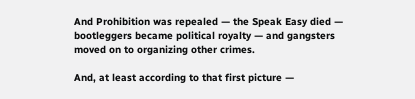And Prohibition was repealed — the Speak Easy died — bootleggers became political royalty — and gangsters moved on to organizing other crimes.

And, at least according to that first picture —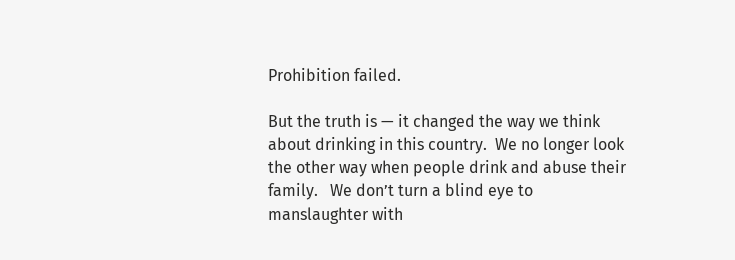Prohibition failed.

But the truth is — it changed the way we think about drinking in this country.  We no longer look the other way when people drink and abuse their family.   We don’t turn a blind eye to manslaughter with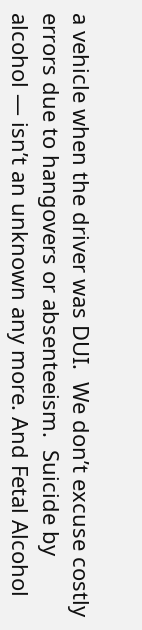a vehicle when the driver was DUI.  We don’t excuse costly errors due to hangovers or absenteeism.  Suicide by alcohol — isn’t an unknown any more. And Fetal Alcohol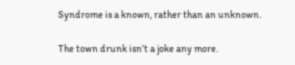Syndrome is a known, rather than an unknown.

The town drunk isn’t a joke any more.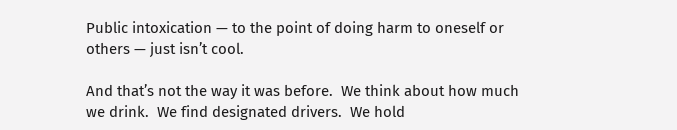Public intoxication — to the point of doing harm to oneself or others — just isn’t cool.

And that’s not the way it was before.  We think about how much we drink.  We find designated drivers.  We hold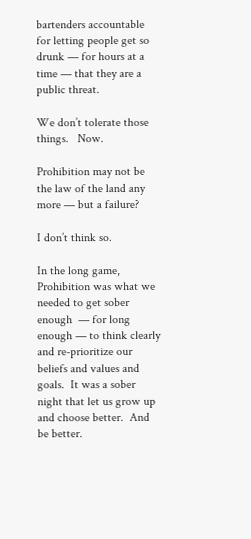bartenders accountable for letting people get so drunk — for hours at a time — that they are a public threat.

We don’t tolerate those things.   Now.

Prohibition may not be the law of the land any more — but a failure?

I don’t think so.

In the long game, Prohibition was what we needed to get sober enough  — for long enough — to think clearly and re-prioritize our beliefs and values and goals.  It was a sober night that let us grow up and choose better.  And be better.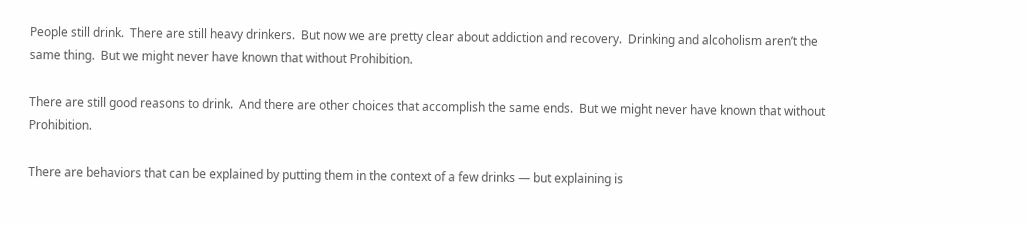People still drink.  There are still heavy drinkers.  But now we are pretty clear about addiction and recovery.  Drinking and alcoholism aren’t the same thing.  But we might never have known that without Prohibition.

There are still good reasons to drink.  And there are other choices that accomplish the same ends.  But we might never have known that without Prohibition.

There are behaviors that can be explained by putting them in the context of a few drinks — but explaining is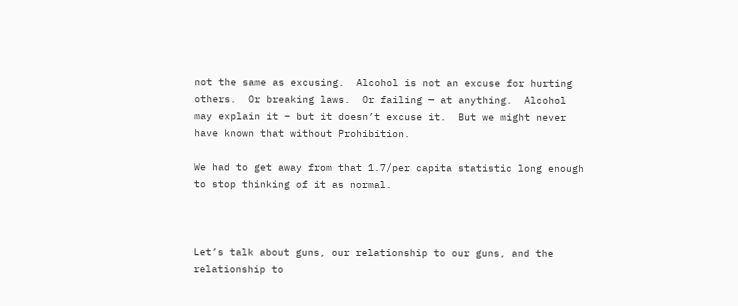not the same as excusing.  Alcohol is not an excuse for hurting others.  Or breaking laws.  Or failing — at anything.  Alcohol may explain it – but it doesn’t excuse it.  But we might never have known that without Prohibition.

We had to get away from that 1.7/per capita statistic long enough to stop thinking of it as normal.



Let’s talk about guns, our relationship to our guns, and the relationship to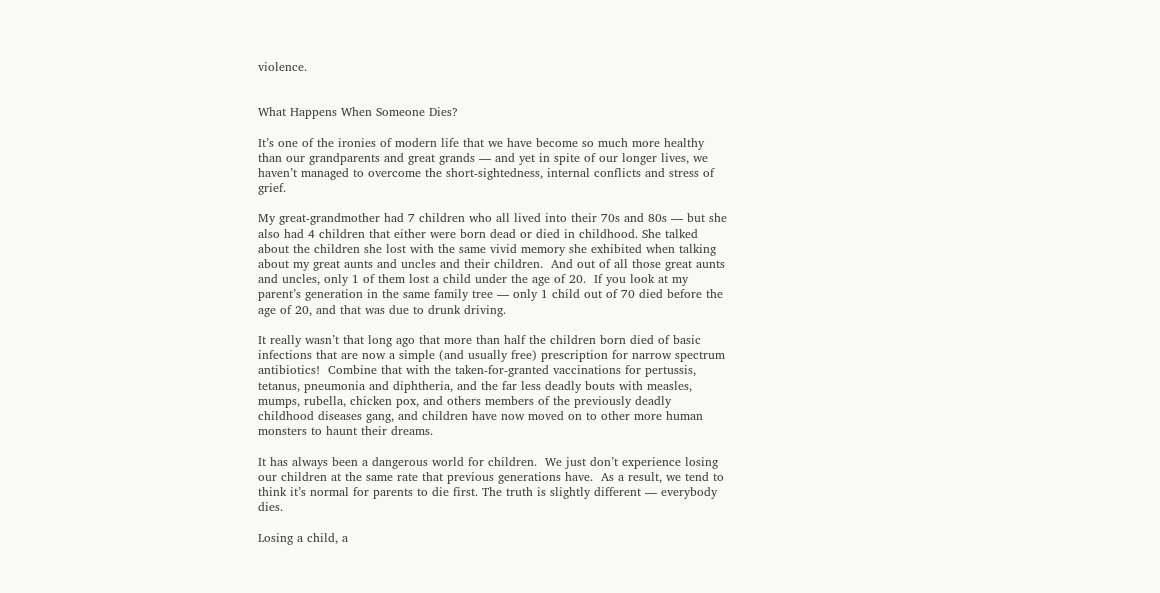violence.


What Happens When Someone Dies?

It’s one of the ironies of modern life that we have become so much more healthy than our grandparents and great grands — and yet in spite of our longer lives, we haven’t managed to overcome the short-sightedness, internal conflicts and stress of grief.

My great-grandmother had 7 children who all lived into their 70s and 80s — but she also had 4 children that either were born dead or died in childhood. She talked about the children she lost with the same vivid memory she exhibited when talking about my great aunts and uncles and their children.  And out of all those great aunts and uncles, only 1 of them lost a child under the age of 20.  If you look at my parent’s generation in the same family tree — only 1 child out of 70 died before the age of 20, and that was due to drunk driving.

It really wasn’t that long ago that more than half the children born died of basic infections that are now a simple (and usually free) prescription for narrow spectrum antibiotics!  Combine that with the taken-for-granted vaccinations for pertussis, tetanus, pneumonia and diphtheria, and the far less deadly bouts with measles, mumps, rubella, chicken pox, and others members of the previously deadly childhood diseases gang, and children have now moved on to other more human monsters to haunt their dreams.

It has always been a dangerous world for children.  We just don’t experience losing our children at the same rate that previous generations have.  As a result, we tend to think it’s normal for parents to die first. The truth is slightly different — everybody dies.

Losing a child, a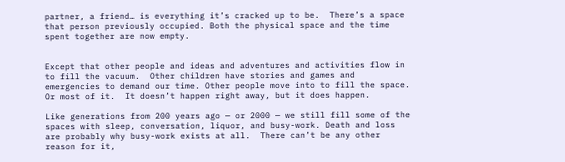partner, a friend… is everything it’s cracked up to be.  There’s a space that person previously occupied. Both the physical space and the time spent together are now empty.


Except that other people and ideas and adventures and activities flow in to fill the vacuum.  Other children have stories and games and emergencies to demand our time. Other people move into to fill the space.  Or most of it.  It doesn’t happen right away, but it does happen.

Like generations from 200 years ago — or 2000 — we still fill some of the spaces with sleep, conversation, liquor, and busy-work. Death and loss are probably why busy-work exists at all.  There can’t be any other reason for it,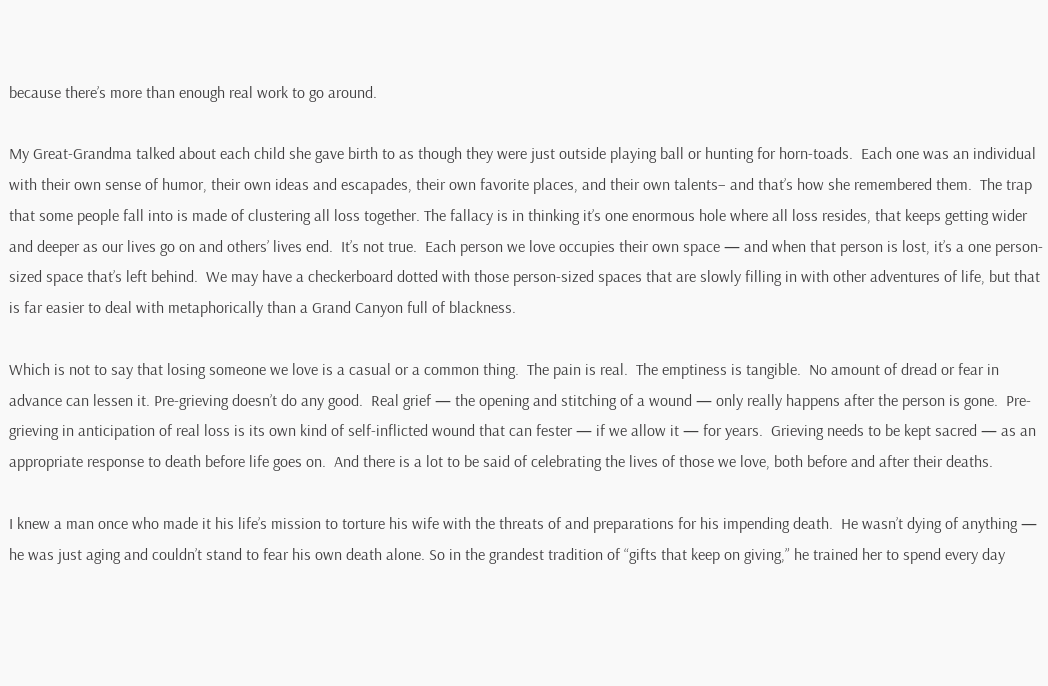because there’s more than enough real work to go around.

My Great-Grandma talked about each child she gave birth to as though they were just outside playing ball or hunting for horn-toads.  Each one was an individual with their own sense of humor, their own ideas and escapades, their own favorite places, and their own talents– and that’s how she remembered them.  The trap that some people fall into is made of clustering all loss together. The fallacy is in thinking it’s one enormous hole where all loss resides, that keeps getting wider and deeper as our lives go on and others’ lives end.  It’s not true.  Each person we love occupies their own space — and when that person is lost, it’s a one person-sized space that’s left behind.  We may have a checkerboard dotted with those person-sized spaces that are slowly filling in with other adventures of life, but that is far easier to deal with metaphorically than a Grand Canyon full of blackness.

Which is not to say that losing someone we love is a casual or a common thing.  The pain is real.  The emptiness is tangible.  No amount of dread or fear in advance can lessen it. Pre-grieving doesn’t do any good.  Real grief — the opening and stitching of a wound — only really happens after the person is gone.  Pre-grieving in anticipation of real loss is its own kind of self-inflicted wound that can fester — if we allow it — for years.  Grieving needs to be kept sacred — as an appropriate response to death before life goes on.  And there is a lot to be said of celebrating the lives of those we love, both before and after their deaths.

I knew a man once who made it his life’s mission to torture his wife with the threats of and preparations for his impending death.  He wasn’t dying of anything — he was just aging and couldn’t stand to fear his own death alone. So in the grandest tradition of “gifts that keep on giving,” he trained her to spend every day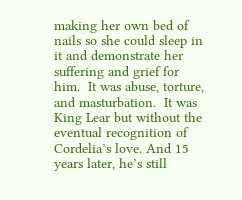making her own bed of nails so she could sleep in it and demonstrate her suffering and grief for him.  It was abuse, torture, and masturbation.  It was King Lear but without the eventual recognition of Cordelia’s love. And 15 years later, he’s still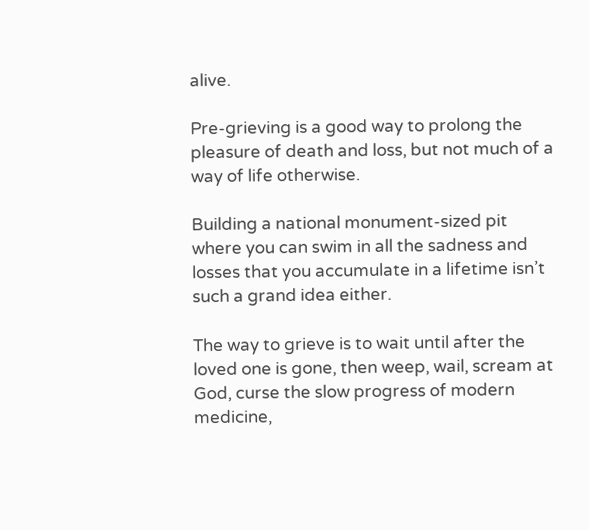alive.

Pre-grieving is a good way to prolong the pleasure of death and loss, but not much of a way of life otherwise.

Building a national monument-sized pit where you can swim in all the sadness and losses that you accumulate in a lifetime isn’t such a grand idea either.

The way to grieve is to wait until after the loved one is gone, then weep, wail, scream at God, curse the slow progress of modern medicine,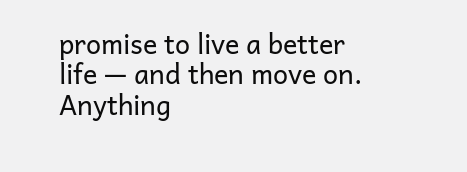promise to live a better life — and then move on.  Anything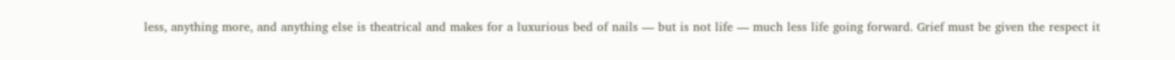less, anything more, and anything else is theatrical and makes for a luxurious bed of nails — but is not life — much less life going forward. Grief must be given the respect it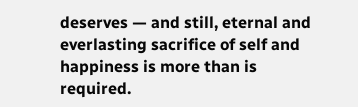deserves — and still, eternal and everlasting sacrifice of self and happiness is more than is required.